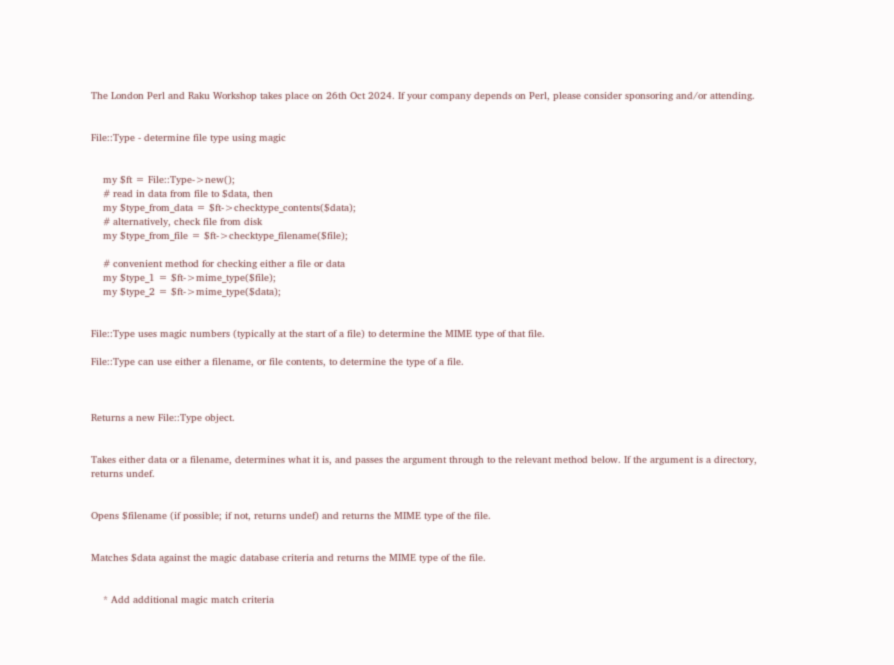The London Perl and Raku Workshop takes place on 26th Oct 2024. If your company depends on Perl, please consider sponsoring and/or attending.


File::Type - determine file type using magic


    my $ft = File::Type->new();
    # read in data from file to $data, then
    my $type_from_data = $ft->checktype_contents($data);
    # alternatively, check file from disk
    my $type_from_file = $ft->checktype_filename($file);

    # convenient method for checking either a file or data
    my $type_1 = $ft->mime_type($file);
    my $type_2 = $ft->mime_type($data);


File::Type uses magic numbers (typically at the start of a file) to determine the MIME type of that file.

File::Type can use either a filename, or file contents, to determine the type of a file.



Returns a new File::Type object.


Takes either data or a filename, determines what it is, and passes the argument through to the relevant method below. If the argument is a directory, returns undef.


Opens $filename (if possible; if not, returns undef) and returns the MIME type of the file.


Matches $data against the magic database criteria and returns the MIME type of the file.


    * Add additional magic match criteria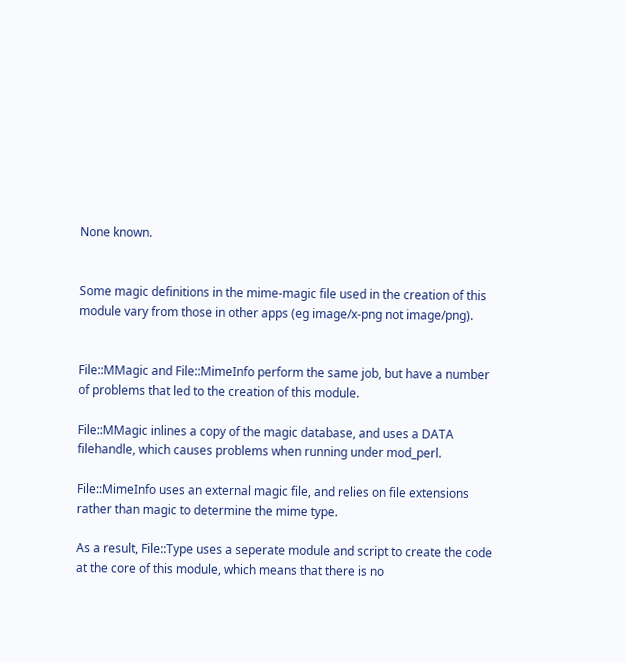None known.


Some magic definitions in the mime-magic file used in the creation of this module vary from those in other apps (eg image/x-png not image/png).


File::MMagic and File::MimeInfo perform the same job, but have a number of problems that led to the creation of this module.

File::MMagic inlines a copy of the magic database, and uses a DATA filehandle, which causes problems when running under mod_perl.

File::MimeInfo uses an external magic file, and relies on file extensions rather than magic to determine the mime type.

As a result, File::Type uses a seperate module and script to create the code at the core of this module, which means that there is no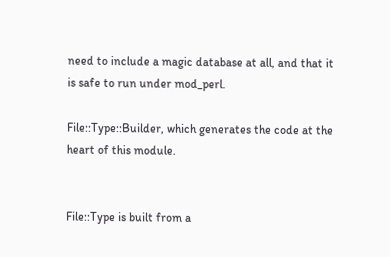need to include a magic database at all, and that it is safe to run under mod_perl.

File::Type::Builder, which generates the code at the heart of this module.


File::Type is built from a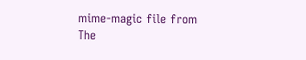mime-magic file from The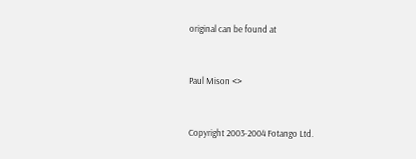original can be found at


Paul Mison <>


Copyright 2003-2004 Fotango Ltd.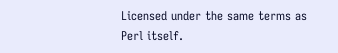Licensed under the same terms as Perl itself.